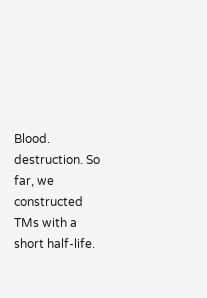Blood. destruction. So far, we constructed TMs with a short half-life.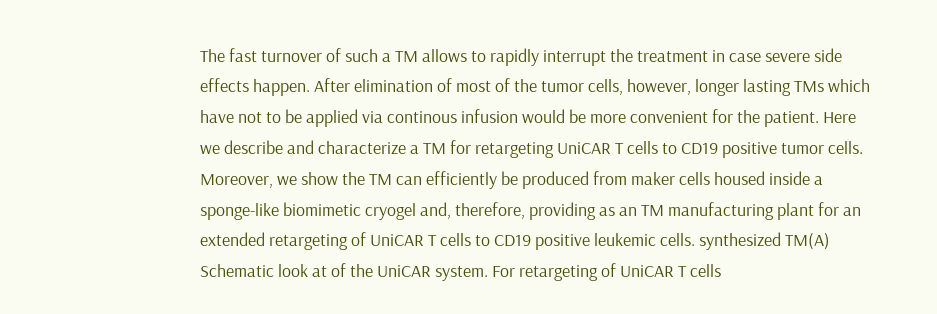The fast turnover of such a TM allows to rapidly interrupt the treatment in case severe side effects happen. After elimination of most of the tumor cells, however, longer lasting TMs which have not to be applied via continous infusion would be more convenient for the patient. Here we describe and characterize a TM for retargeting UniCAR T cells to CD19 positive tumor cells. Moreover, we show the TM can efficiently be produced from maker cells housed inside a sponge-like biomimetic cryogel and, therefore, providing as an TM manufacturing plant for an extended retargeting of UniCAR T cells to CD19 positive leukemic cells. synthesized TM(A) Schematic look at of the UniCAR system. For retargeting of UniCAR T cells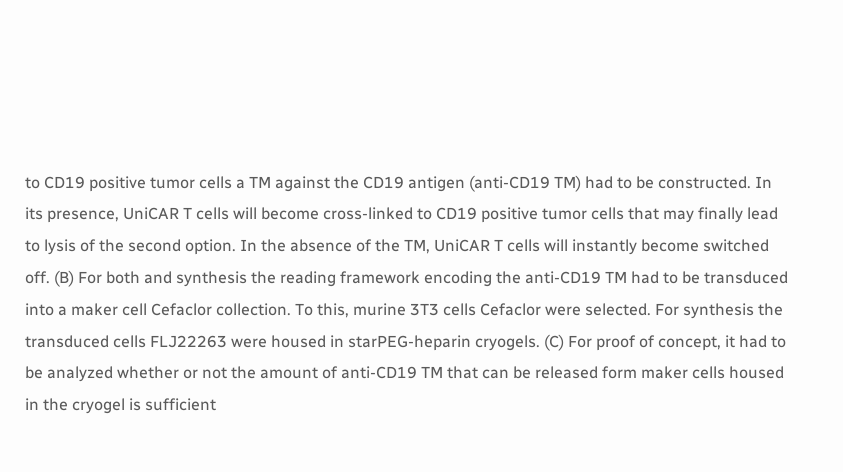to CD19 positive tumor cells a TM against the CD19 antigen (anti-CD19 TM) had to be constructed. In its presence, UniCAR T cells will become cross-linked to CD19 positive tumor cells that may finally lead to lysis of the second option. In the absence of the TM, UniCAR T cells will instantly become switched off. (B) For both and synthesis the reading framework encoding the anti-CD19 TM had to be transduced into a maker cell Cefaclor collection. To this, murine 3T3 cells Cefaclor were selected. For synthesis the transduced cells FLJ22263 were housed in starPEG-heparin cryogels. (C) For proof of concept, it had to be analyzed whether or not the amount of anti-CD19 TM that can be released form maker cells housed in the cryogel is sufficient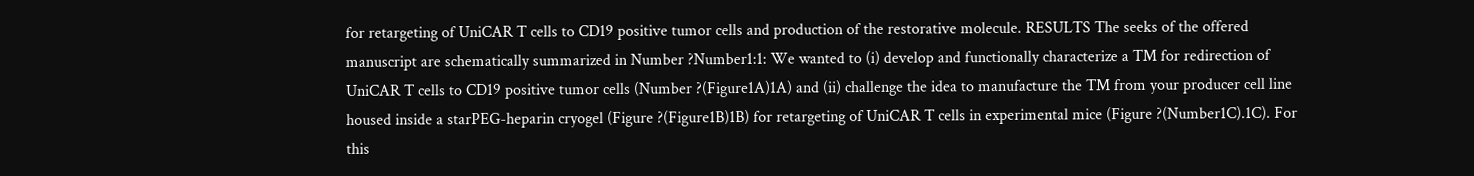for retargeting of UniCAR T cells to CD19 positive tumor cells and production of the restorative molecule. RESULTS The seeks of the offered manuscript are schematically summarized in Number ?Number1:1: We wanted to (i) develop and functionally characterize a TM for redirection of UniCAR T cells to CD19 positive tumor cells (Number ?(Figure1A)1A) and (ii) challenge the idea to manufacture the TM from your producer cell line housed inside a starPEG-heparin cryogel (Figure ?(Figure1B)1B) for retargeting of UniCAR T cells in experimental mice (Figure ?(Number1C).1C). For this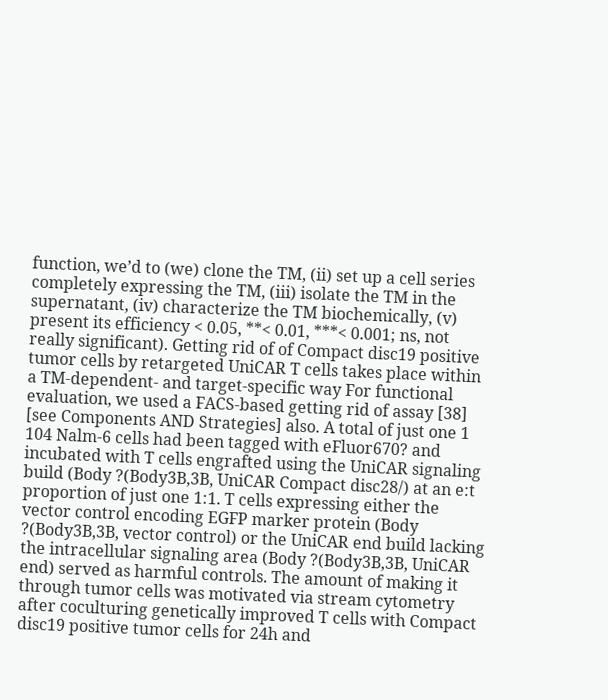function, we’d to (we) clone the TM, (ii) set up a cell series completely expressing the TM, (iii) isolate the TM in the supernatant, (iv) characterize the TM biochemically, (v) present its efficiency < 0.05, **< 0.01, ***< 0.001; ns, not really significant). Getting rid of of Compact disc19 positive tumor cells by retargeted UniCAR T cells takes place within a TM-dependent- and target-specific way For functional evaluation, we used a FACS-based getting rid of assay [38] [see Components AND Strategies] also. A total of just one 1 104 Nalm-6 cells had been tagged with eFluor670? and incubated with T cells engrafted using the UniCAR signaling build (Body ?(Body3B,3B, UniCAR Compact disc28/) at an e:t proportion of just one 1:1. T cells expressing either the vector control encoding EGFP marker protein (Body ?(Body3B,3B, vector control) or the UniCAR end build lacking the intracellular signaling area (Body ?(Body3B,3B, UniCAR end) served as harmful controls. The amount of making it through tumor cells was motivated via stream cytometry after coculturing genetically improved T cells with Compact disc19 positive tumor cells for 24h and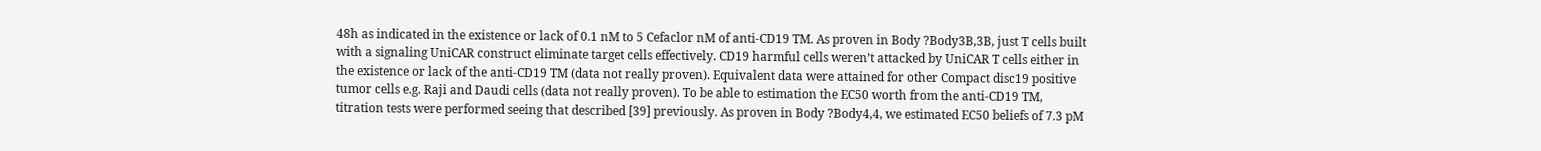48h as indicated in the existence or lack of 0.1 nM to 5 Cefaclor nM of anti-CD19 TM. As proven in Body ?Body3B,3B, just T cells built with a signaling UniCAR construct eliminate target cells effectively. CD19 harmful cells weren’t attacked by UniCAR T cells either in the existence or lack of the anti-CD19 TM (data not really proven). Equivalent data were attained for other Compact disc19 positive tumor cells e.g. Raji and Daudi cells (data not really proven). To be able to estimation the EC50 worth from the anti-CD19 TM, titration tests were performed seeing that described [39] previously. As proven in Body ?Body4,4, we estimated EC50 beliefs of 7.3 pM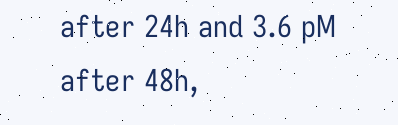after 24h and 3.6 pM after 48h,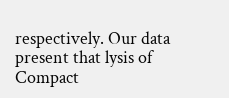respectively. Our data present that lysis of Compact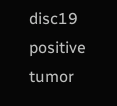disc19 positive tumor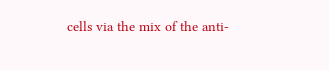cells via the mix of the anti-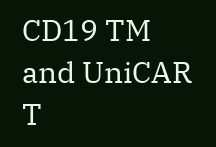CD19 TM and UniCAR T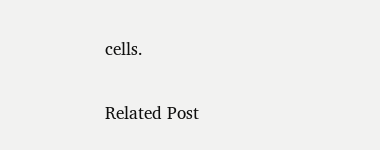cells.

Related Post